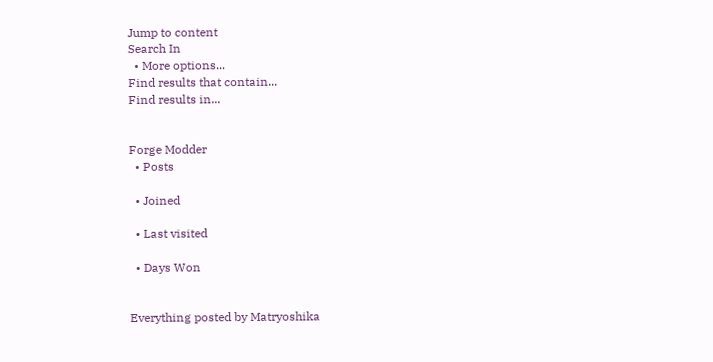Jump to content
Search In
  • More options...
Find results that contain...
Find results in...


Forge Modder
  • Posts

  • Joined

  • Last visited

  • Days Won


Everything posted by Matryoshika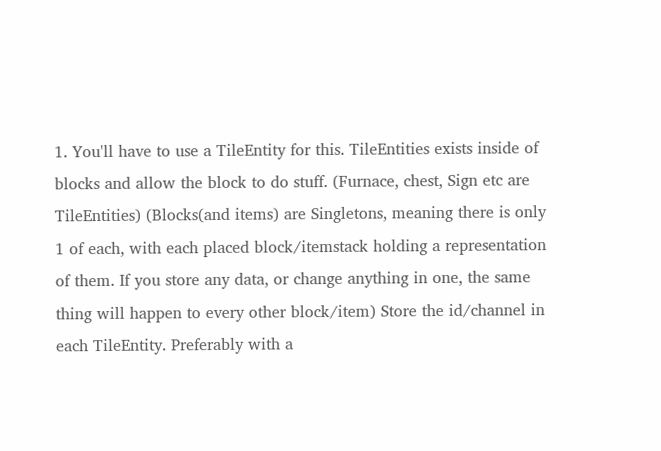1. You'll have to use a TileEntity for this. TileEntities exists inside of blocks and allow the block to do stuff. (Furnace, chest, Sign etc are TileEntities) (Blocks(and items) are Singletons, meaning there is only 1 of each, with each placed block/itemstack holding a representation of them. If you store any data, or change anything in one, the same thing will happen to every other block/item) Store the id/channel in each TileEntity. Preferably with a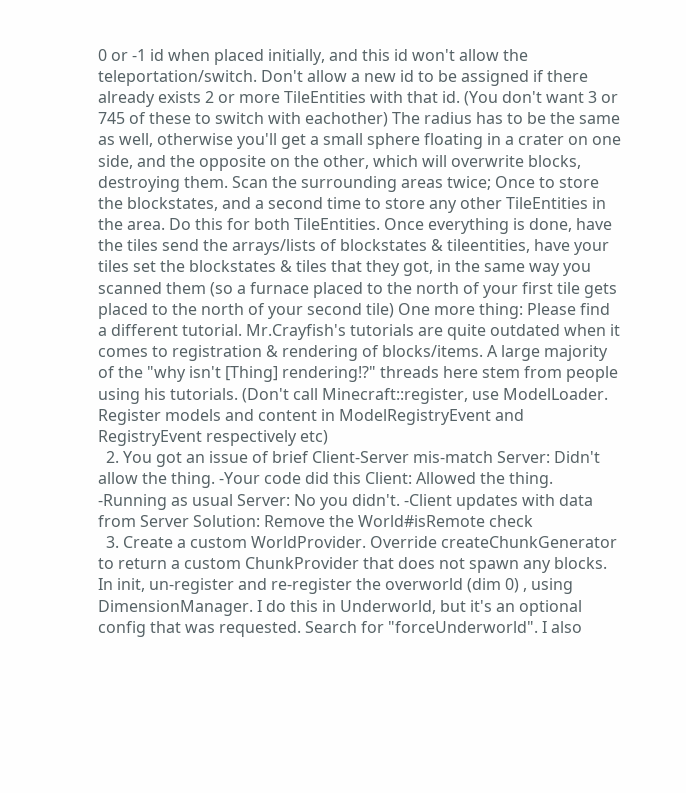0 or -1 id when placed initially, and this id won't allow the teleportation/switch. Don't allow a new id to be assigned if there already exists 2 or more TileEntities with that id. (You don't want 3 or 745 of these to switch with eachother) The radius has to be the same as well, otherwise you'll get a small sphere floating in a crater on one side, and the opposite on the other, which will overwrite blocks, destroying them. Scan the surrounding areas twice; Once to store the blockstates, and a second time to store any other TileEntities in the area. Do this for both TileEntities. Once everything is done, have the tiles send the arrays/lists of blockstates & tileentities, have your tiles set the blockstates & tiles that they got, in the same way you scanned them (so a furnace placed to the north of your first tile gets placed to the north of your second tile) One more thing: Please find a different tutorial. Mr.Crayfish's tutorials are quite outdated when it comes to registration & rendering of blocks/items. A large majority of the "why isn't [Thing] rendering!?" threads here stem from people using his tutorials. (Don't call Minecraft::register, use ModelLoader. Register models and content in ModelRegistryEvent and RegistryEvent respectively etc)
  2. You got an issue of brief Client-Server mis-match Server: Didn't allow the thing. -Your code did this Client: Allowed the thing. -Running as usual Server: No you didn't. -Client updates with data from Server Solution: Remove the World#isRemote check
  3. Create a custom WorldProvider. Override createChunkGenerator to return a custom ChunkProvider that does not spawn any blocks. In init, un-register and re-register the overworld (dim 0) , using DimensionManager. I do this in Underworld, but it's an optional config that was requested. Search for "forceUnderworld". I also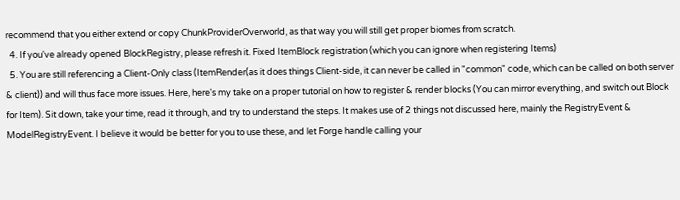recommend that you either extend or copy ChunkProviderOverworld, as that way you will still get proper biomes from scratch.
  4. If you've already opened BlockRegistry, please refresh it. Fixed ItemBlock registration (which you can ignore when registering Items)
  5. You are still referencing a Client-Only class (ItemRender(as it does things Client-side, it can never be called in "common" code, which can be called on both server & client)) and will thus face more issues. Here, here's my take on a proper tutorial on how to register & render blocks (You can mirror everything, and switch out Block for Item). Sit down, take your time, read it through, and try to understand the steps. It makes use of 2 things not discussed here, mainly the RegistryEvent & ModelRegistryEvent. I believe it would be better for you to use these, and let Forge handle calling your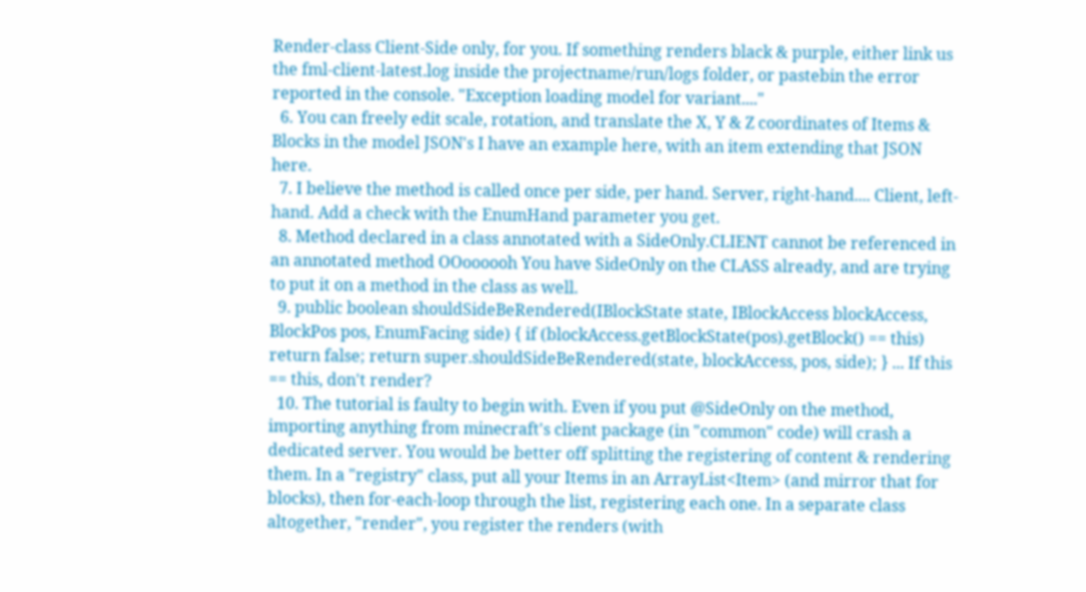Render-class Client-Side only, for you. If something renders black & purple, either link us the fml-client-latest.log inside the projectname/run/logs folder, or pastebin the error reported in the console. "Exception loading model for variant...."
  6. You can freely edit scale, rotation, and translate the X, Y & Z coordinates of Items & Blocks in the model JSON's I have an example here, with an item extending that JSON here.
  7. I believe the method is called once per side, per hand. Server, right-hand.... Client, left-hand. Add a check with the EnumHand parameter you get.
  8. Method declared in a class annotated with a SideOnly.CLIENT cannot be referenced in an annotated method OOoooooh You have SideOnly on the CLASS already, and are trying to put it on a method in the class as well.
  9. public boolean shouldSideBeRendered(IBlockState state, IBlockAccess blockAccess, BlockPos pos, EnumFacing side) { if (blockAccess.getBlockState(pos).getBlock() == this) return false; return super.shouldSideBeRendered(state, blockAccess, pos, side); } ... If this == this, don't render?
  10. The tutorial is faulty to begin with. Even if you put @SideOnly on the method, importing anything from minecraft's client package (in "common" code) will crash a dedicated server. You would be better off splitting the registering of content & rendering them. In a "registry" class, put all your Items in an ArrayList<Item> (and mirror that for blocks), then for-each-loop through the list, registering each one. In a separate class altogether, "render", you register the renders (with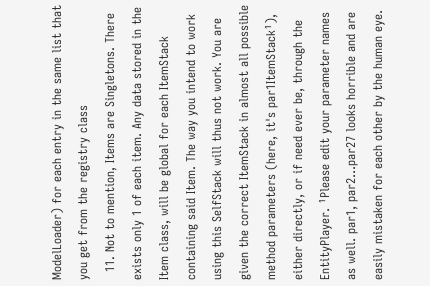ModelLoader) for each entry in the same list that you get from the registry class
  11. Not to mention, Items are Singletons. There exists only 1 of each item. Any data stored in the Item class, will be global for each ItemStack containing said Item. The way you intend to work using this SelfStack will thus not work. You are given the correct ItemStack in almost all possible method parameters (here, it's par1ItemStack¹), either directly, or if need ever be, through the EntityPlayer. ¹Please edit your parameter names as well. par1, par2...par27 looks horrible and are easily mistaken for each other by the human eye.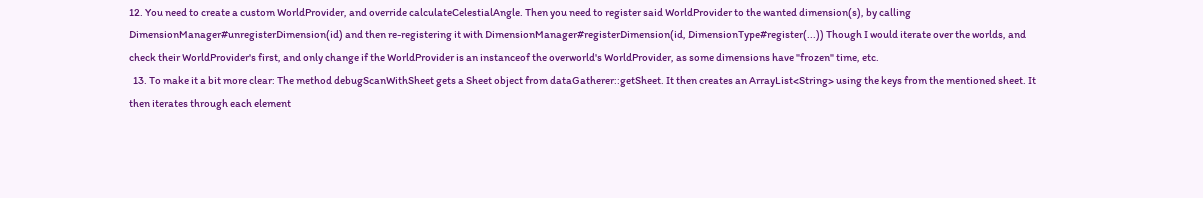12. You need to create a custom WorldProvider, and override calculateCelestialAngle. Then you need to register said WorldProvider to the wanted dimension(s), by calling DimensionManager#unregisterDimension(id) and then re-registering it with DimensionManager#registerDimension(id, DimensionType#register(...)) Though I would iterate over the worlds, and check their WorldProvider's first, and only change if the WorldProvider is an instanceof the overworld's WorldProvider, as some dimensions have "frozen" time, etc.
  13. To make it a bit more clear: The method debugScanWithSheet gets a Sheet object from dataGatherer::getSheet. It then creates an ArrayList<String> using the keys from the mentioned sheet. It then iterates through each element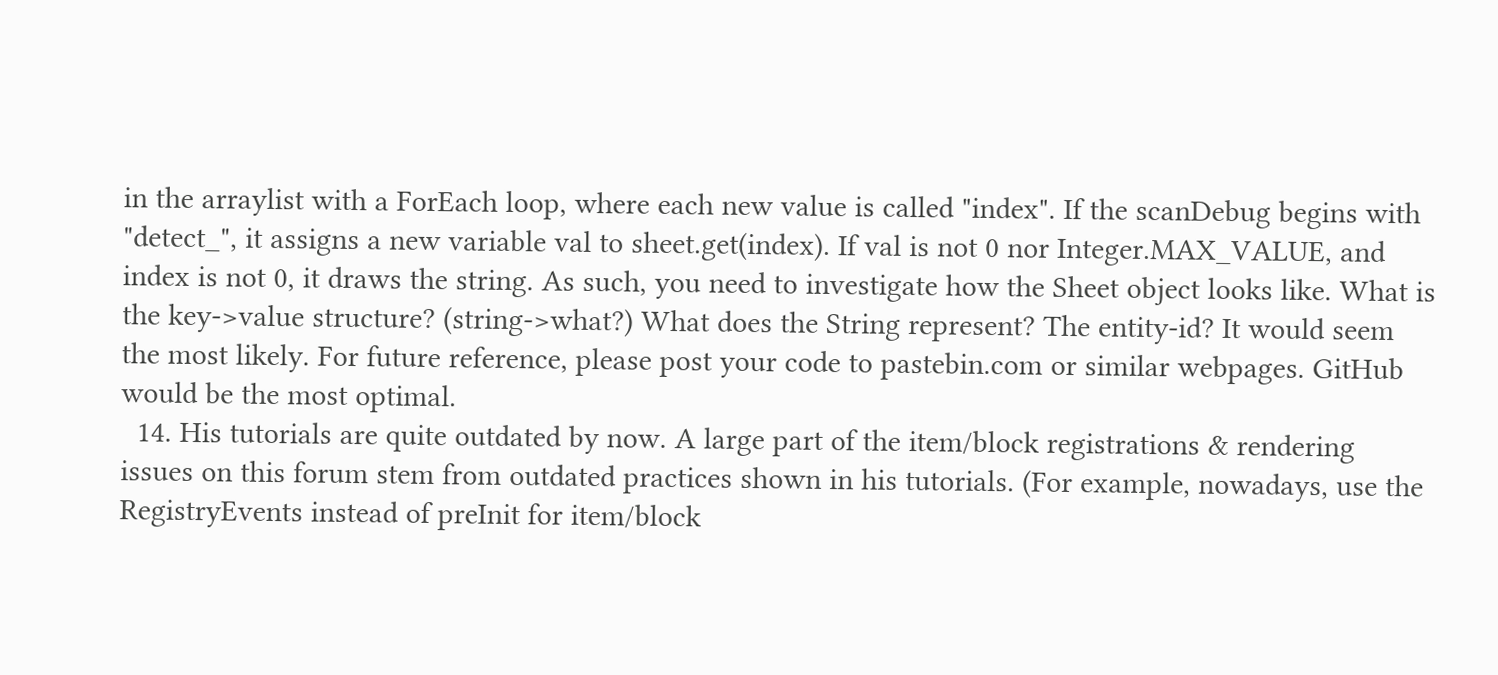in the arraylist with a ForEach loop, where each new value is called "index". If the scanDebug begins with "detect_", it assigns a new variable val to sheet.get(index). If val is not 0 nor Integer.MAX_VALUE, and index is not 0, it draws the string. As such, you need to investigate how the Sheet object looks like. What is the key->value structure? (string->what?) What does the String represent? The entity-id? It would seem the most likely. For future reference, please post your code to pastebin.com or similar webpages. GitHub would be the most optimal.
  14. His tutorials are quite outdated by now. A large part of the item/block registrations & rendering issues on this forum stem from outdated practices shown in his tutorials. (For example, nowadays, use the RegistryEvents instead of preInit for item/block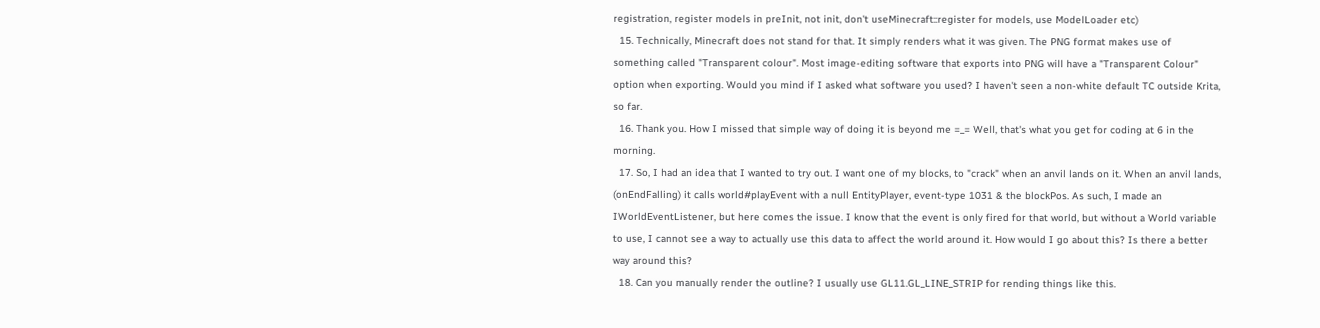registration, register models in preInit, not init, don't useMinecraft::register for models, use ModelLoader etc)
  15. Technically, Minecraft does not stand for that. It simply renders what it was given. The PNG format makes use of something called "Transparent colour". Most image-editing software that exports into PNG will have a "Transparent Colour" option when exporting. Would you mind if I asked what software you used? I haven't seen a non-white default TC outside Krita, so far.
  16. Thank you. How I missed that simple way of doing it is beyond me =_= Well, that's what you get for coding at 6 in the morning.
  17. So, I had an idea that I wanted to try out. I want one of my blocks, to "crack" when an anvil lands on it. When an anvil lands, (onEndFalling) it calls world#playEvent with a null EntityPlayer, event-type 1031 & the blockPos. As such, I made an IWorldEventListener, but here comes the issue. I know that the event is only fired for that world, but without a World variable to use, I cannot see a way to actually use this data to affect the world around it. How would I go about this? Is there a better way around this?
  18. Can you manually render the outline? I usually use GL11.GL_LINE_STRIP for rending things like this.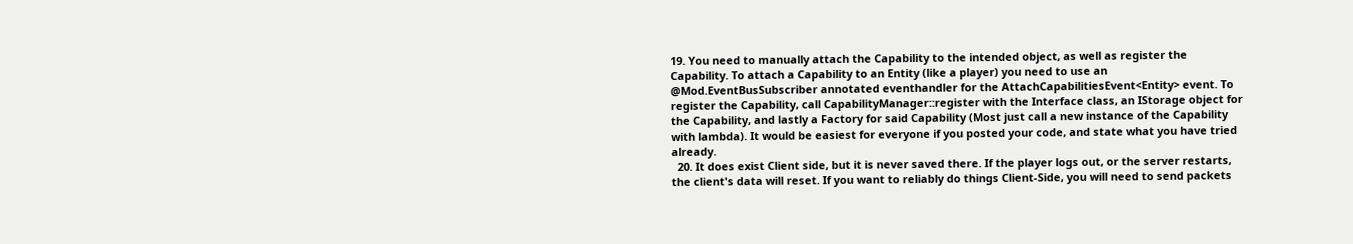19. You need to manually attach the Capability to the intended object, as well as register the Capability. To attach a Capability to an Entity (like a player) you need to use an @Mod.EventBusSubscriber annotated eventhandler for the AttachCapabilitiesEvent<Entity> event. To register the Capability, call CapabilityManager::register with the Interface class, an IStorage object for the Capability, and lastly a Factory for said Capability (Most just call a new instance of the Capability with lambda). It would be easiest for everyone if you posted your code, and state what you have tried already.
  20. It does exist Client side, but it is never saved there. If the player logs out, or the server restarts, the client's data will reset. If you want to reliably do things Client-Side, you will need to send packets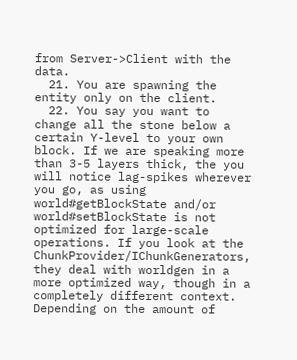from Server->Client with the data.
  21. You are spawning the entity only on the client.
  22. You say you want to change all the stone below a certain Y-level to your own block. If we are speaking more than 3-5 layers thick, the you will notice lag-spikes wherever you go, as using world#getBlockState and/or world#setBlockState is not optimized for large-scale operations. If you look at the ChunkProvider/IChunkGenerators, they deal with worldgen in a more optimized way, though in a completely different context. Depending on the amount of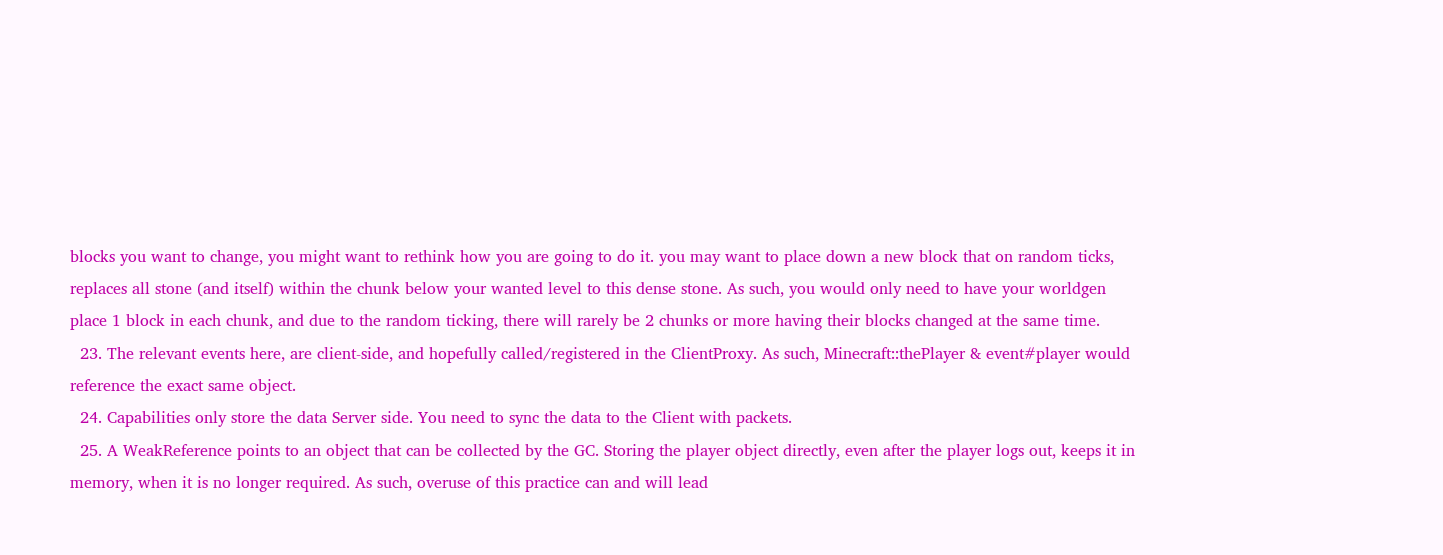blocks you want to change, you might want to rethink how you are going to do it. you may want to place down a new block that on random ticks, replaces all stone (and itself) within the chunk below your wanted level to this dense stone. As such, you would only need to have your worldgen place 1 block in each chunk, and due to the random ticking, there will rarely be 2 chunks or more having their blocks changed at the same time.
  23. The relevant events here, are client-side, and hopefully called/registered in the ClientProxy. As such, Minecraft::thePlayer & event#player would reference the exact same object.
  24. Capabilities only store the data Server side. You need to sync the data to the Client with packets.
  25. A WeakReference points to an object that can be collected by the GC. Storing the player object directly, even after the player logs out, keeps it in memory, when it is no longer required. As such, overuse of this practice can and will lead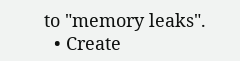to "memory leaks".
  • Create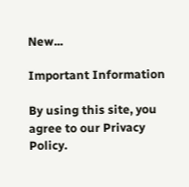New...

Important Information

By using this site, you agree to our Privacy Policy.